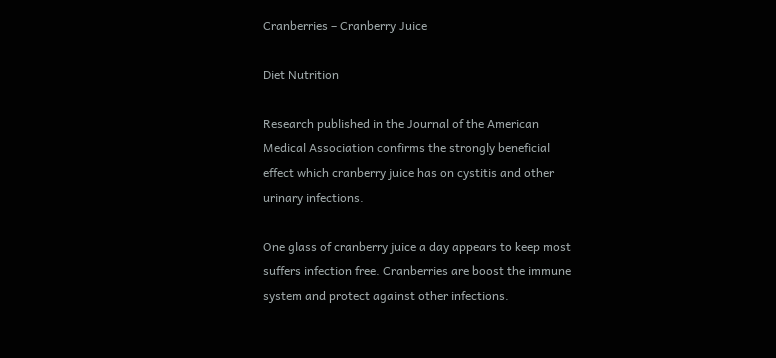Cranberries – Cranberry Juice

Diet Nutrition

Research published in the Journal of the American Medical Association confirms the strongly beneficial effect which cranberry juice has on cystitis and other urinary infections.

One glass of cranberry juice a day appears to keep most suffers infection free. Cranberries are boost the immune system and protect against other infections.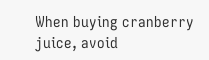When buying cranberry juice, avoid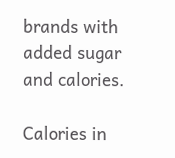brands with added sugar and calories.

Calories in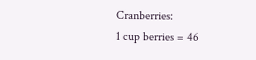Cranberries:
1 cup berries = 46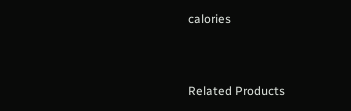calories


Related Products